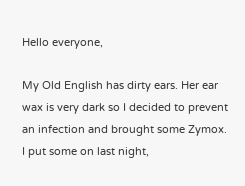Hello everyone,

My Old English has dirty ears. Her ear wax is very dark so I decided to prevent an infection and brought some Zymox.
I put some on last night,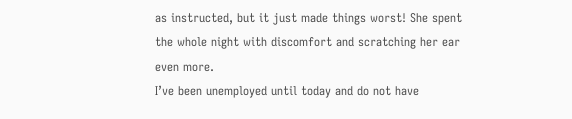as instructed, but it just made things worst! She spent the whole night with discomfort and scratching her ear even more.
I’ve been unemployed until today and do not have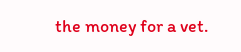the money for a vet.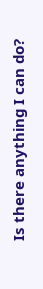Is there anything I can do?